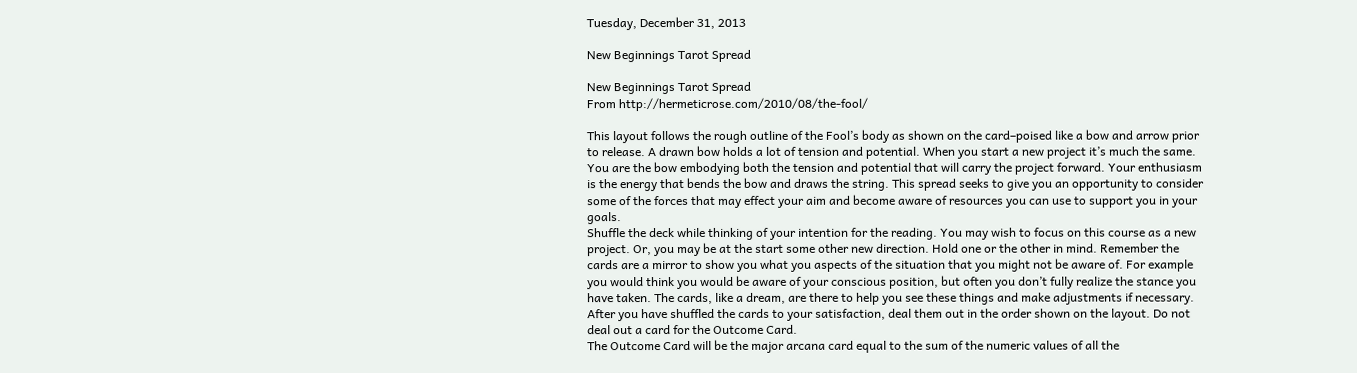Tuesday, December 31, 2013

New Beginnings Tarot Spread

New Beginnings Tarot Spread
From http://hermeticrose.com/2010/08/the-fool/

This layout follows the rough outline of the Fool’s body as shown on the card–poised like a bow and arrow prior to release. A drawn bow holds a lot of tension and potential. When you start a new project it’s much the same. You are the bow embodying both the tension and potential that will carry the project forward. Your enthusiasm is the energy that bends the bow and draws the string. This spread seeks to give you an opportunity to consider some of the forces that may effect your aim and become aware of resources you can use to support you in your goals.
Shuffle the deck while thinking of your intention for the reading. You may wish to focus on this course as a new project. Or, you may be at the start some other new direction. Hold one or the other in mind. Remember the cards are a mirror to show you what you aspects of the situation that you might not be aware of. For example you would think you would be aware of your conscious position, but often you don’t fully realize the stance you have taken. The cards, like a dream, are there to help you see these things and make adjustments if necessary.
After you have shuffled the cards to your satisfaction, deal them out in the order shown on the layout. Do not deal out a card for the Outcome Card.
The Outcome Card will be the major arcana card equal to the sum of the numeric values of all the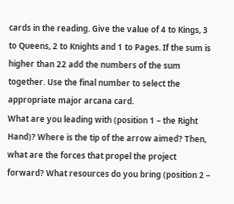cards in the reading. Give the value of 4 to Kings, 3 to Queens, 2 to Knights and 1 to Pages. If the sum is higher than 22 add the numbers of the sum together. Use the final number to select the appropriate major arcana card.
What are you leading with (position 1 – the Right Hand)? Where is the tip of the arrow aimed? Then, what are the forces that propel the project forward? What resources do you bring (position 2 –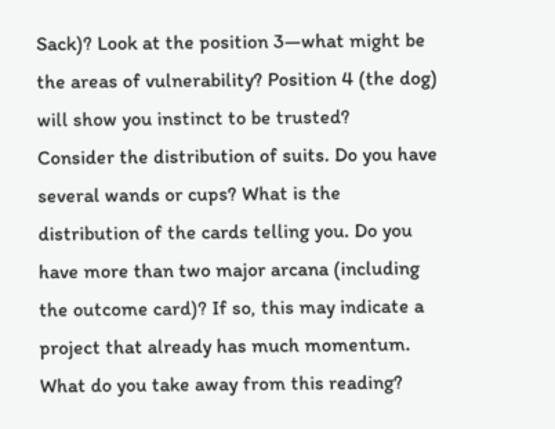Sack)? Look at the position 3—what might be the areas of vulnerability? Position 4 (the dog) will show you instinct to be trusted?
Consider the distribution of suits. Do you have several wands or cups? What is the distribution of the cards telling you. Do you have more than two major arcana (including the outcome card)? If so, this may indicate a project that already has much momentum.
What do you take away from this reading?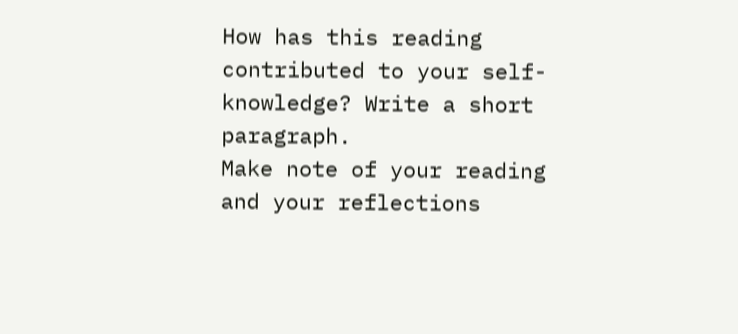How has this reading contributed to your self-knowledge? Write a short paragraph.
Make note of your reading and your reflections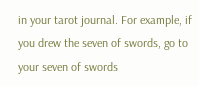in your tarot journal. For example, if you drew the seven of swords, go to your seven of swords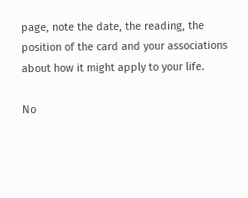page, note the date, the reading, the position of the card and your associations about how it might apply to your life.

No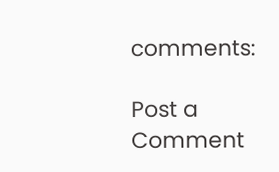comments:

Post a Comment